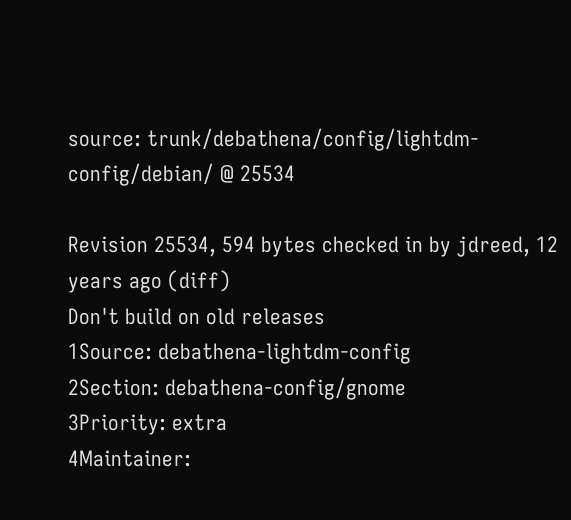source: trunk/debathena/config/lightdm-config/debian/ @ 25534

Revision 25534, 594 bytes checked in by jdreed, 12 years ago (diff)
Don't build on old releases
1Source: debathena-lightdm-config
2Section: debathena-config/gnome
3Priority: extra
4Maintainer: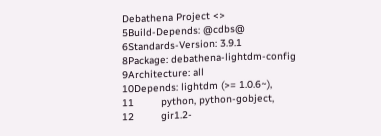Debathena Project <>
5Build-Depends: @cdbs@
6Standards-Version: 3.9.1
8Package: debathena-lightdm-config
9Architecture: all
10Depends: lightdm (>= 1.0.6~),
11         python, python-gobject,
12         gir1.2-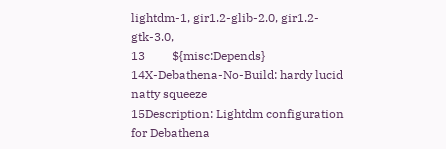lightdm-1, gir1.2-glib-2.0, gir1.2-gtk-3.0,
13         ${misc:Depends}
14X-Debathena-No-Build: hardy lucid natty squeeze
15Description: Lightdm configuration for Debathena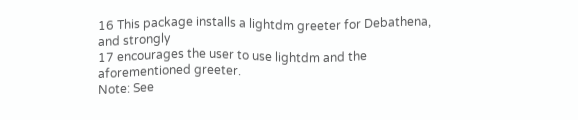16 This package installs a lightdm greeter for Debathena, and strongly
17 encourages the user to use lightdm and the aforementioned greeter.
Note: See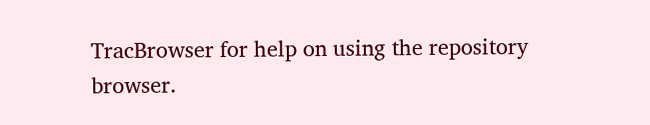TracBrowser for help on using the repository browser.